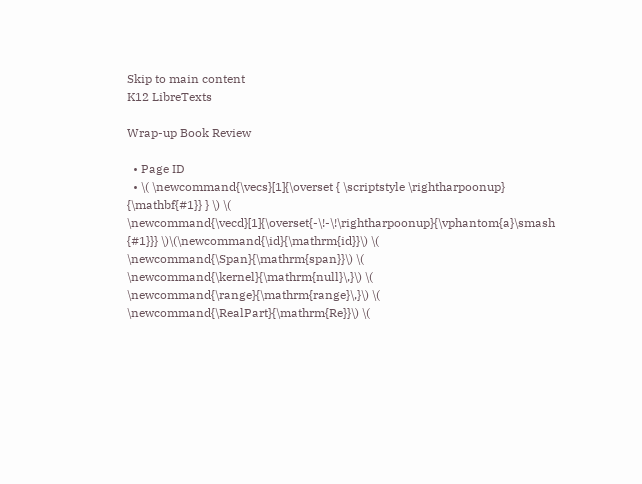Skip to main content
K12 LibreTexts

Wrap-up Book Review

  • Page ID
  • \( \newcommand{\vecs}[1]{\overset { \scriptstyle \rightharpoonup} {\mathbf{#1}} } \) \( \newcommand{\vecd}[1]{\overset{-\!-\!\rightharpoonup}{\vphantom{a}\smash {#1}}} \)\(\newcommand{\id}{\mathrm{id}}\) \( \newcommand{\Span}{\mathrm{span}}\) \( \newcommand{\kernel}{\mathrm{null}\,}\) \( \newcommand{\range}{\mathrm{range}\,}\) \( \newcommand{\RealPart}{\mathrm{Re}}\) \(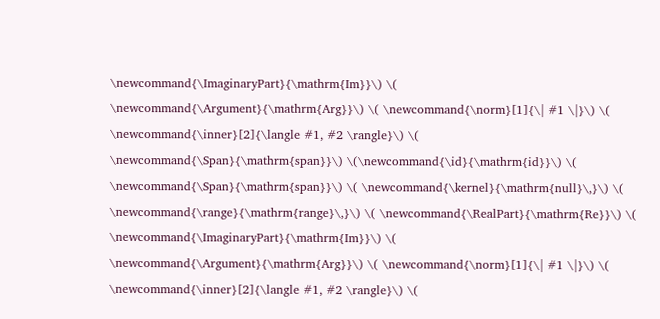\newcommand{\ImaginaryPart}{\mathrm{Im}}\) \( \newcommand{\Argument}{\mathrm{Arg}}\) \( \newcommand{\norm}[1]{\| #1 \|}\) \( \newcommand{\inner}[2]{\langle #1, #2 \rangle}\) \( \newcommand{\Span}{\mathrm{span}}\) \(\newcommand{\id}{\mathrm{id}}\) \( \newcommand{\Span}{\mathrm{span}}\) \( \newcommand{\kernel}{\mathrm{null}\,}\) \( \newcommand{\range}{\mathrm{range}\,}\) \( \newcommand{\RealPart}{\mathrm{Re}}\) \( \newcommand{\ImaginaryPart}{\mathrm{Im}}\) \( \newcommand{\Argument}{\mathrm{Arg}}\) \( \newcommand{\norm}[1]{\| #1 \|}\) \( \newcommand{\inner}[2]{\langle #1, #2 \rangle}\) \(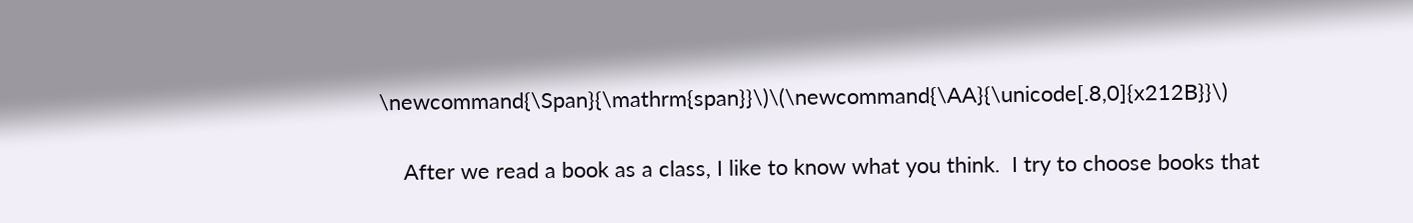\newcommand{\Span}{\mathrm{span}}\)\(\newcommand{\AA}{\unicode[.8,0]{x212B}}\)

    After we read a book as a class, I like to know what you think.  I try to choose books that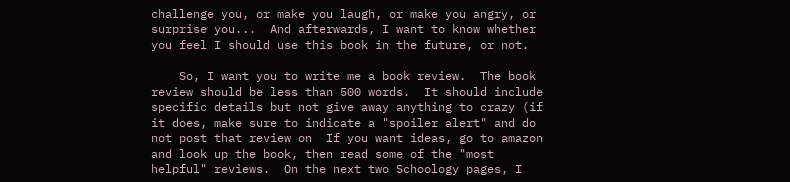challenge you, or make you laugh, or make you angry, or surprise you...  And afterwards, I want to know whether you feel I should use this book in the future, or not.

    So, I want you to write me a book review.  The book review should be less than 500 words.  It should include specific details but not give away anything to crazy (if it does, make sure to indicate a "spoiler alert" and do not post that review on  If you want ideas, go to amazon and look up the book, then read some of the "most helpful" reviews.  On the next two Schoology pages, I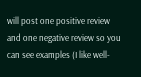will post one positive review and one negative review so you can see examples (I like well-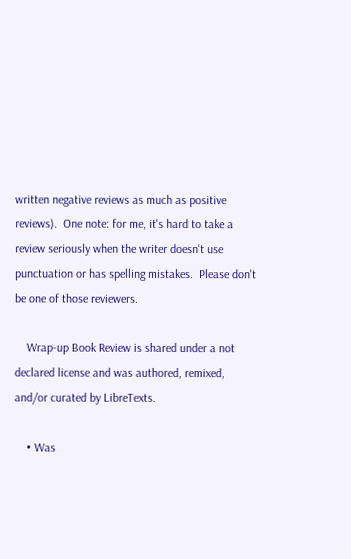written negative reviews as much as positive reviews).  One note: for me, it's hard to take a review seriously when the writer doesn't use punctuation or has spelling mistakes.  Please don't be one of those reviewers.

    Wrap-up Book Review is shared under a not declared license and was authored, remixed, and/or curated by LibreTexts.

    • Was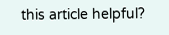this article helpful?